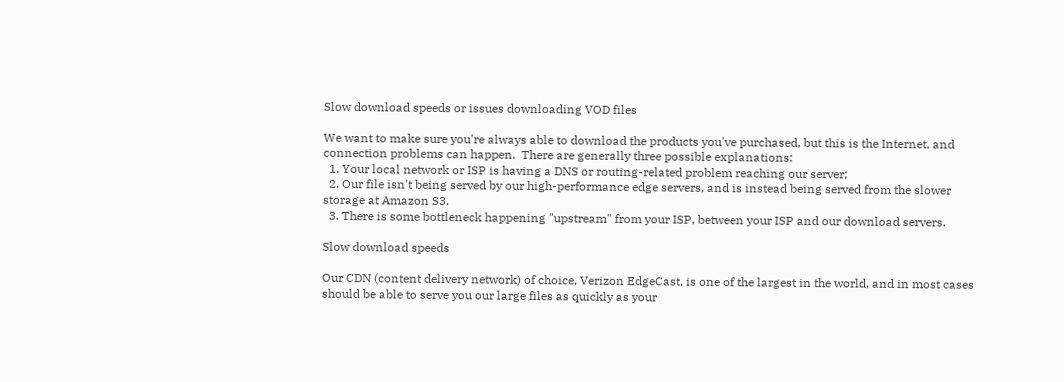Slow download speeds or issues downloading VOD files

We want to make sure you're always able to download the products you've purchased, but this is the Internet, and connection problems can happen.  There are generally three possible explanations:
  1. Your local network or ISP is having a DNS or routing-related problem reaching our server;
  2. Our file isn't being served by our high-performance edge servers, and is instead being served from the slower storage at Amazon S3.
  3. There is some bottleneck happening "upstream" from your ISP, between your ISP and our download servers.

Slow download speeds

Our CDN (content delivery network) of choice, Verizon EdgeCast, is one of the largest in the world, and in most cases should be able to serve you our large files as quickly as your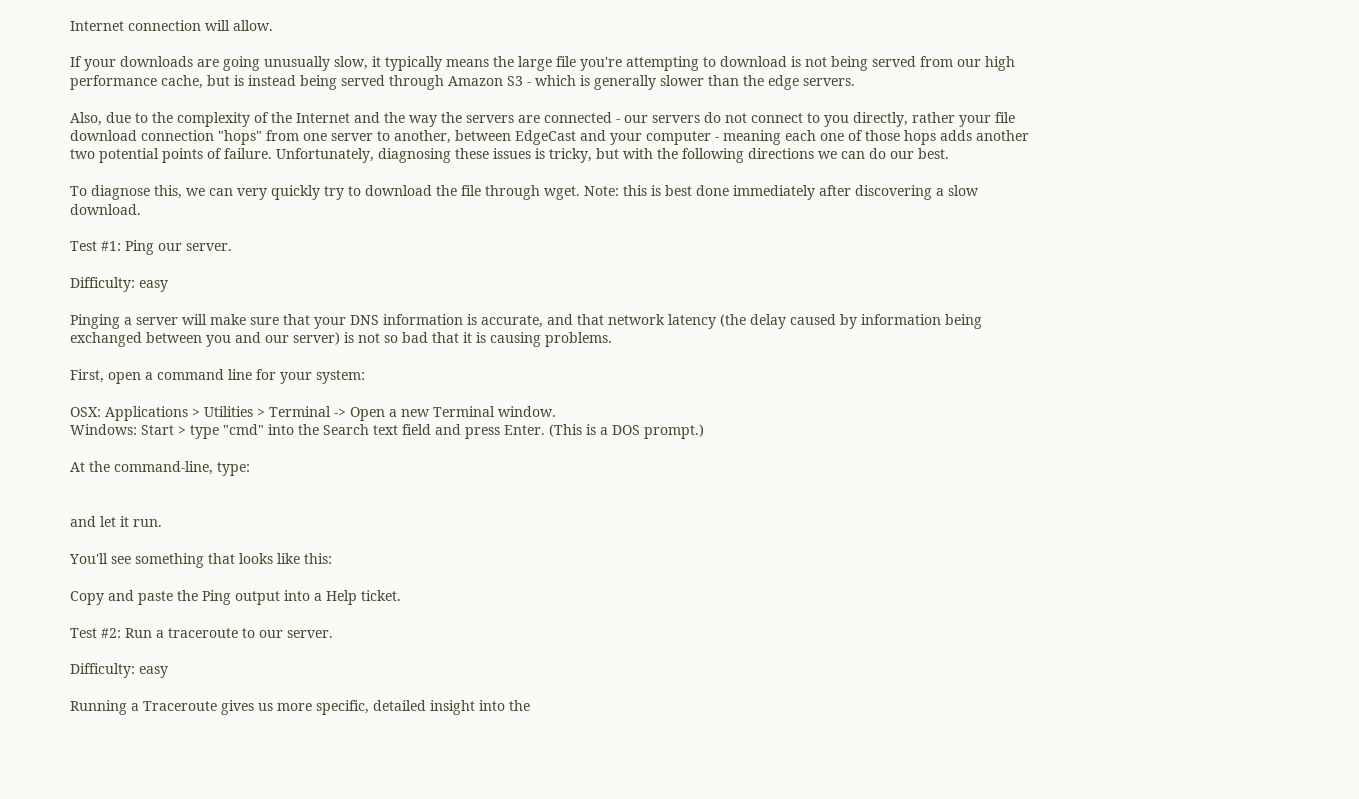Internet connection will allow.

If your downloads are going unusually slow, it typically means the large file you're attempting to download is not being served from our high performance cache, but is instead being served through Amazon S3 - which is generally slower than the edge servers.

Also, due to the complexity of the Internet and the way the servers are connected - our servers do not connect to you directly, rather your file download connection "hops" from one server to another, between EdgeCast and your computer - meaning each one of those hops adds another two potential points of failure. Unfortunately, diagnosing these issues is tricky, but with the following directions we can do our best.

To diagnose this, we can very quickly try to download the file through wget. Note: this is best done immediately after discovering a slow download.

Test #1: Ping our server.

Difficulty: easy

Pinging a server will make sure that your DNS information is accurate, and that network latency (the delay caused by information being exchanged between you and our server) is not so bad that it is causing problems.

First, open a command line for your system:

OSX: Applications > Utilities > Terminal -> Open a new Terminal window.
Windows: Start > type "cmd" into the Search text field and press Enter. (This is a DOS prompt.)

At the command-line, type:


and let it run.

You'll see something that looks like this:

Copy and paste the Ping output into a Help ticket.

Test #2: Run a traceroute to our server.

Difficulty: easy

Running a Traceroute gives us more specific, detailed insight into the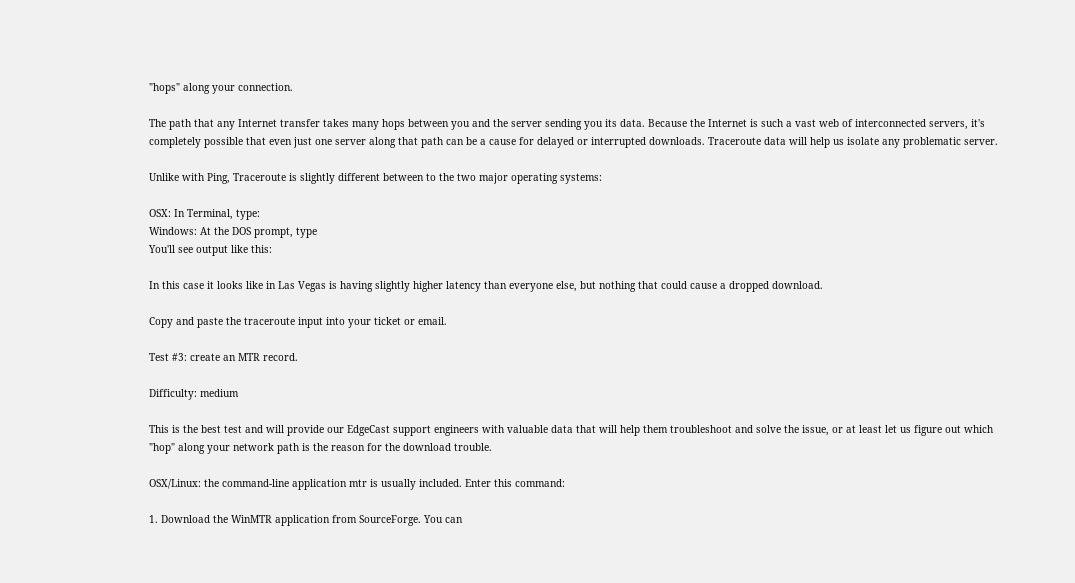"hops" along your connection.

The path that any Internet transfer takes many hops between you and the server sending you its data. Because the Internet is such a vast web of interconnected servers, it's completely possible that even just one server along that path can be a cause for delayed or interrupted downloads. Traceroute data will help us isolate any problematic server.

Unlike with Ping, Traceroute is slightly different between to the two major operating systems:

OSX: In Terminal, type:
Windows: At the DOS prompt, type
You'll see output like this:

In this case it looks like in Las Vegas is having slightly higher latency than everyone else, but nothing that could cause a dropped download.

Copy and paste the traceroute input into your ticket or email.

Test #3: create an MTR record.

Difficulty: medium

This is the best test and will provide our EdgeCast support engineers with valuable data that will help them troubleshoot and solve the issue, or at least let us figure out which "hop" along your network path is the reason for the download trouble.

OSX/Linux: the command-line application mtr is usually included. Enter this command:

1. Download the WinMTR application from SourceForge. You can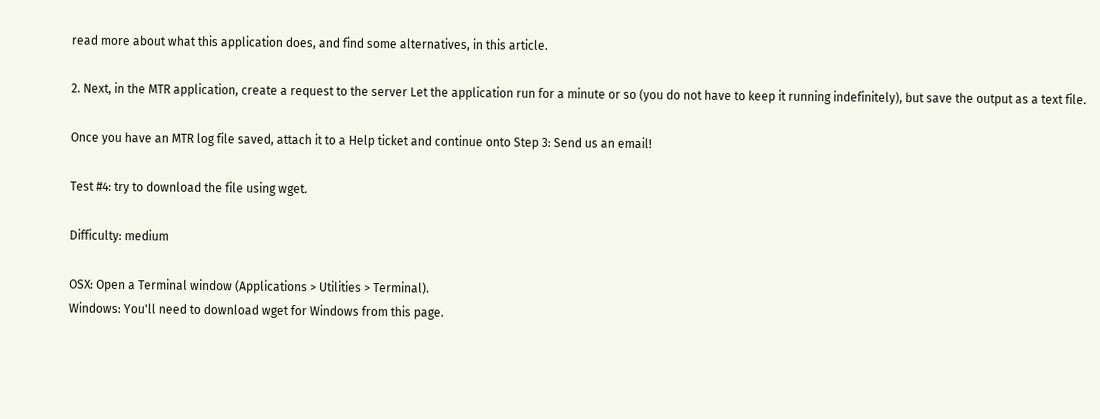read more about what this application does, and find some alternatives, in this article.

2. Next, in the MTR application, create a request to the server Let the application run for a minute or so (you do not have to keep it running indefinitely), but save the output as a text file.

Once you have an MTR log file saved, attach it to a Help ticket and continue onto Step 3: Send us an email!

Test #4: try to download the file using wget.

Difficulty: medium

OSX: Open a Terminal window (Applications > Utilities > Terminal).
Windows: You'll need to download wget for Windows from this page.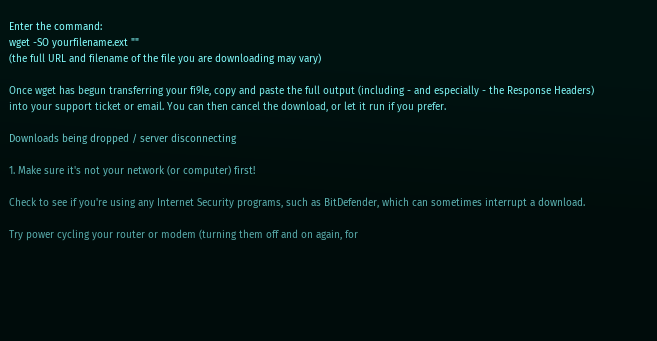Enter the command:
wget -SO yourfilename.ext ""
(the full URL and filename of the file you are downloading may vary)

Once wget has begun transferring your fi9le, copy and paste the full output (including - and especially - the Response Headers) into your support ticket or email. You can then cancel the download, or let it run if you prefer.

Downloads being dropped / server disconnecting

1. Make sure it's not your network (or computer) first!

Check to see if you're using any Internet Security programs, such as BitDefender, which can sometimes interrupt a download.

Try power cycling your router or modem (turning them off and on again, for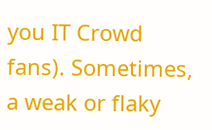you IT Crowd fans). Sometimes, a weak or flaky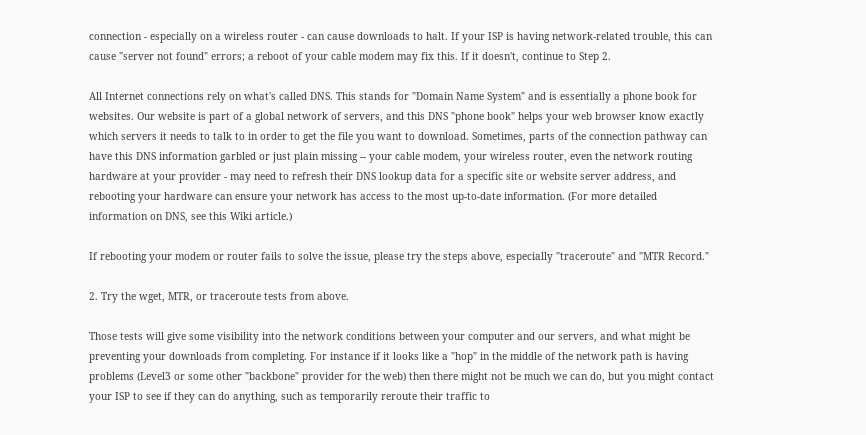connection - especially on a wireless router - can cause downloads to halt. If your ISP is having network-related trouble, this can cause "server not found" errors; a reboot of your cable modem may fix this. If it doesn't, continue to Step 2.

All Internet connections rely on what's called DNS. This stands for "Domain Name System" and is essentially a phone book for websites. Our website is part of a global network of servers, and this DNS "phone book" helps your web browser know exactly which servers it needs to talk to in order to get the file you want to download. Sometimes, parts of the connection pathway can have this DNS information garbled or just plain missing -- your cable modem, your wireless router, even the network routing hardware at your provider - may need to refresh their DNS lookup data for a specific site or website server address, and rebooting your hardware can ensure your network has access to the most up-to-date information. (For more detailed information on DNS, see this Wiki article.)

If rebooting your modem or router fails to solve the issue, please try the steps above, especially "traceroute" and "MTR Record."

2. Try the wget, MTR, or traceroute tests from above.

Those tests will give some visibility into the network conditions between your computer and our servers, and what might be preventing your downloads from completing. For instance if it looks like a "hop" in the middle of the network path is having problems (Level3 or some other "backbone" provider for the web) then there might not be much we can do, but you might contact your ISP to see if they can do anything, such as temporarily reroute their traffic to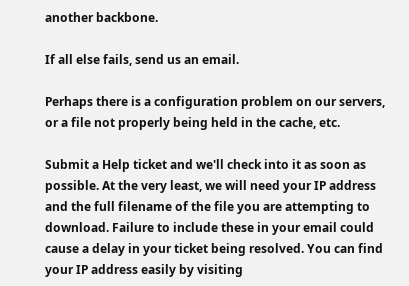another backbone.

If all else fails, send us an email.

Perhaps there is a configuration problem on our servers, or a file not properly being held in the cache, etc.

Submit a Help ticket and we'll check into it as soon as possible. At the very least, we will need your IP address and the full filename of the file you are attempting to download. Failure to include these in your email could cause a delay in your ticket being resolved. You can find your IP address easily by visiting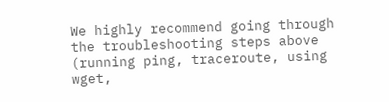We highly recommend going through the troubleshooting steps above (running ping, traceroute, using wget,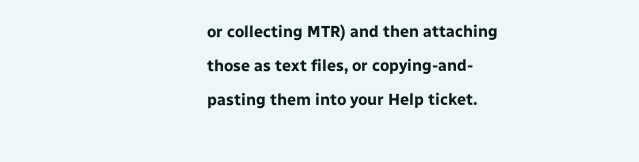or collecting MTR) and then attaching those as text files, or copying-and-pasting them into your Help ticket.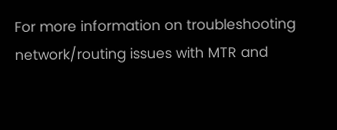For more information on troubleshooting network/routing issues with MTR and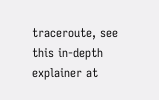traceroute, see this in-depth explainer at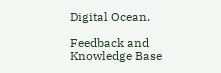Digital Ocean.

Feedback and Knowledge Base